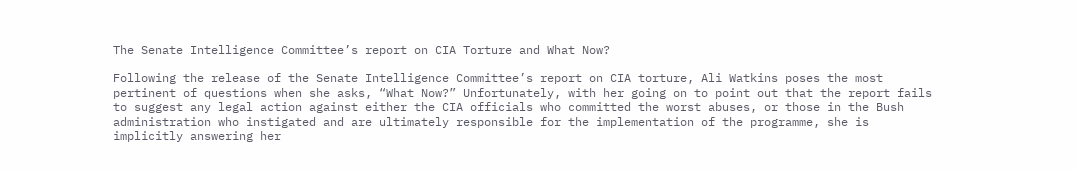The Senate Intelligence Committee’s report on CIA Torture and What Now?

Following the release of the Senate Intelligence Committee’s report on CIA torture, Ali Watkins poses the most pertinent of questions when she asks, “What Now?” Unfortunately, with her going on to point out that the report fails to suggest any legal action against either the CIA officials who committed the worst abuses, or those in the Bush administration who instigated and are ultimately responsible for the implementation of the programme, she is implicitly answering her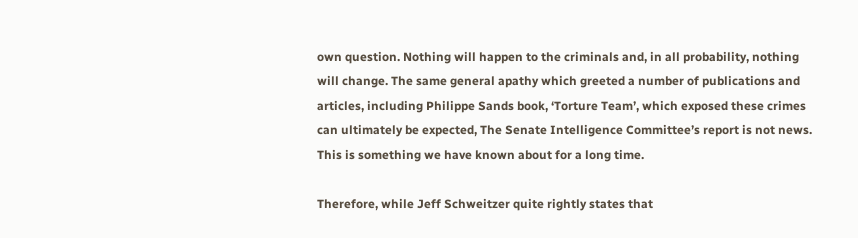own question. Nothing will happen to the criminals and, in all probability, nothing will change. The same general apathy which greeted a number of publications and articles, including Philippe Sands book, ‘Torture Team’, which exposed these crimes can ultimately be expected, The Senate Intelligence Committee’s report is not news. This is something we have known about for a long time.

Therefore, while Jeff Schweitzer quite rightly states that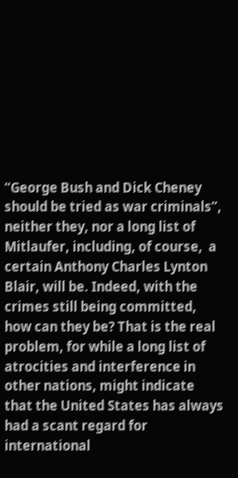“George Bush and Dick Cheney should be tried as war criminals”, neither they, nor a long list of Mitlaufer, including, of course,  a certain Anthony Charles Lynton Blair, will be. Indeed, with the crimes still being committed, how can they be? That is the real problem, for while a long list of atrocities and interference in other nations, might indicate that the United States has always had a scant regard for international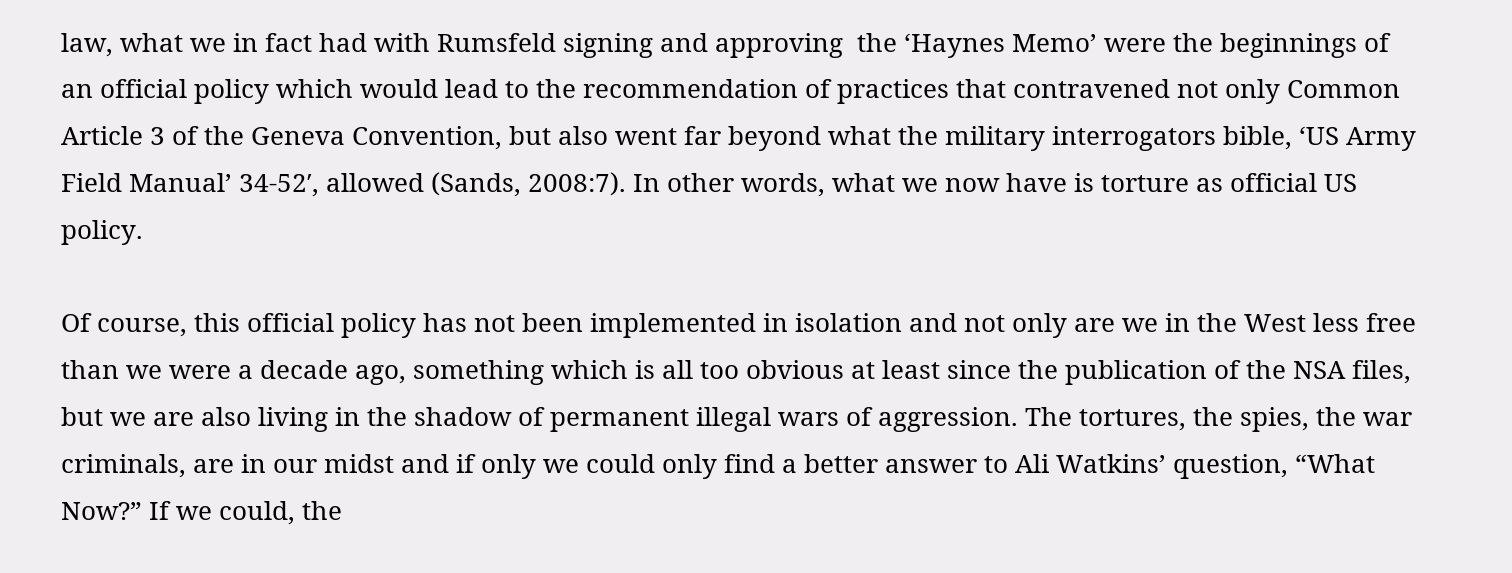law, what we in fact had with Rumsfeld signing and approving  the ‘Haynes Memo’ were the beginnings of an official policy which would lead to the recommendation of practices that contravened not only Common Article 3 of the Geneva Convention, but also went far beyond what the military interrogators bible, ‘US Army Field Manual’ 34-52′, allowed (Sands, 2008:7). In other words, what we now have is torture as official US policy.

Of course, this official policy has not been implemented in isolation and not only are we in the West less free than we were a decade ago, something which is all too obvious at least since the publication of the NSA files, but we are also living in the shadow of permanent illegal wars of aggression. The tortures, the spies, the war criminals, are in our midst and if only we could only find a better answer to Ali Watkins’ question, “What Now?” If we could, the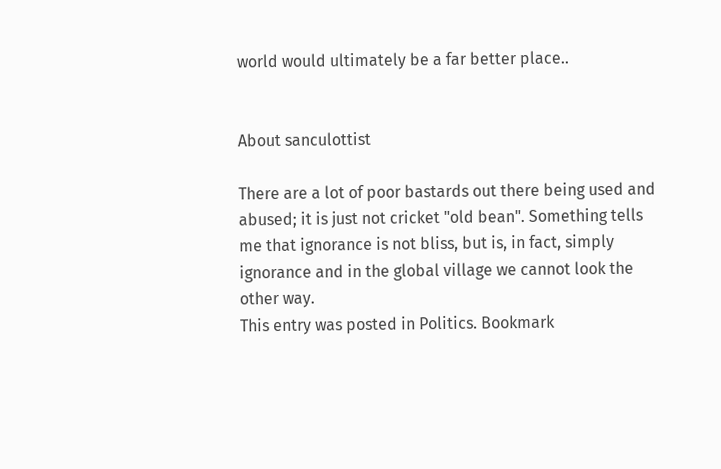world would ultimately be a far better place..


About sanculottist

There are a lot of poor bastards out there being used and abused; it is just not cricket "old bean". Something tells me that ignorance is not bliss, but is, in fact, simply ignorance and in the global village we cannot look the other way.
This entry was posted in Politics. Bookmark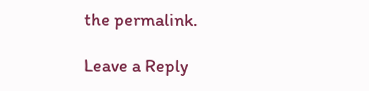the permalink.

Leave a Reply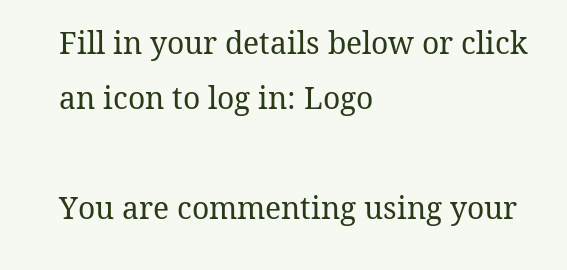Fill in your details below or click an icon to log in: Logo

You are commenting using your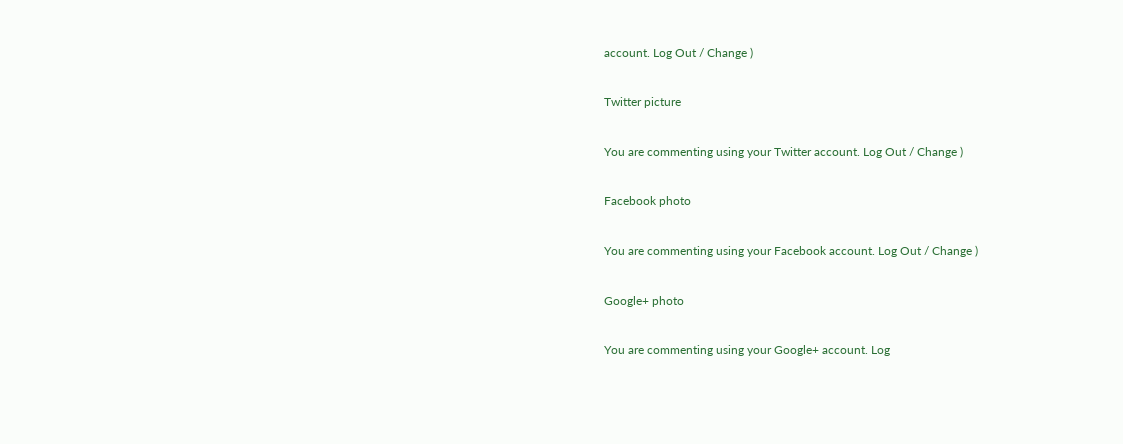account. Log Out / Change )

Twitter picture

You are commenting using your Twitter account. Log Out / Change )

Facebook photo

You are commenting using your Facebook account. Log Out / Change )

Google+ photo

You are commenting using your Google+ account. Log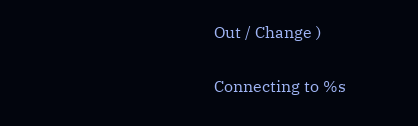Out / Change )

Connecting to %s